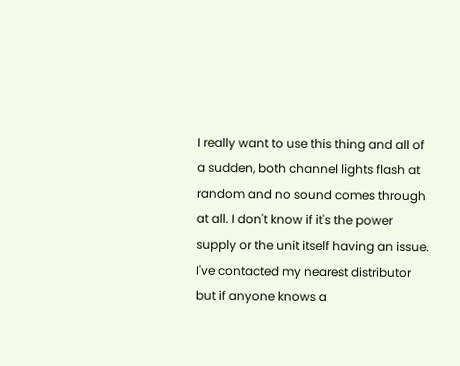I really want to use this thing and all of a sudden, both channel lights flash at random and no sound comes through at all. I don't know if it's the power supply or the unit itself having an issue. I've contacted my nearest distributor but if anyone knows a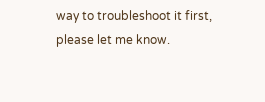way to troubleshoot it first, please let me know.